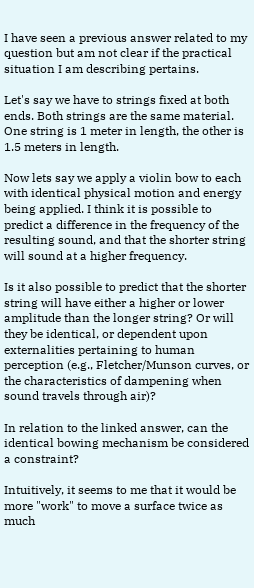I have seen a previous answer related to my question but am not clear if the practical situation I am describing pertains.

Let's say we have to strings fixed at both ends. Both strings are the same material. One string is 1 meter in length, the other is 1.5 meters in length.

Now lets say we apply a violin bow to each with identical physical motion and energy being applied. I think it is possible to predict a difference in the frequency of the resulting sound, and that the shorter string will sound at a higher frequency.

Is it also possible to predict that the shorter string will have either a higher or lower amplitude than the longer string? Or will they be identical, or dependent upon externalities pertaining to human perception (e.g., Fletcher/Munson curves, or the characteristics of dampening when sound travels through air)?

In relation to the linked answer, can the identical bowing mechanism be considered a constraint?

Intuitively, it seems to me that it would be more "work" to move a surface twice as much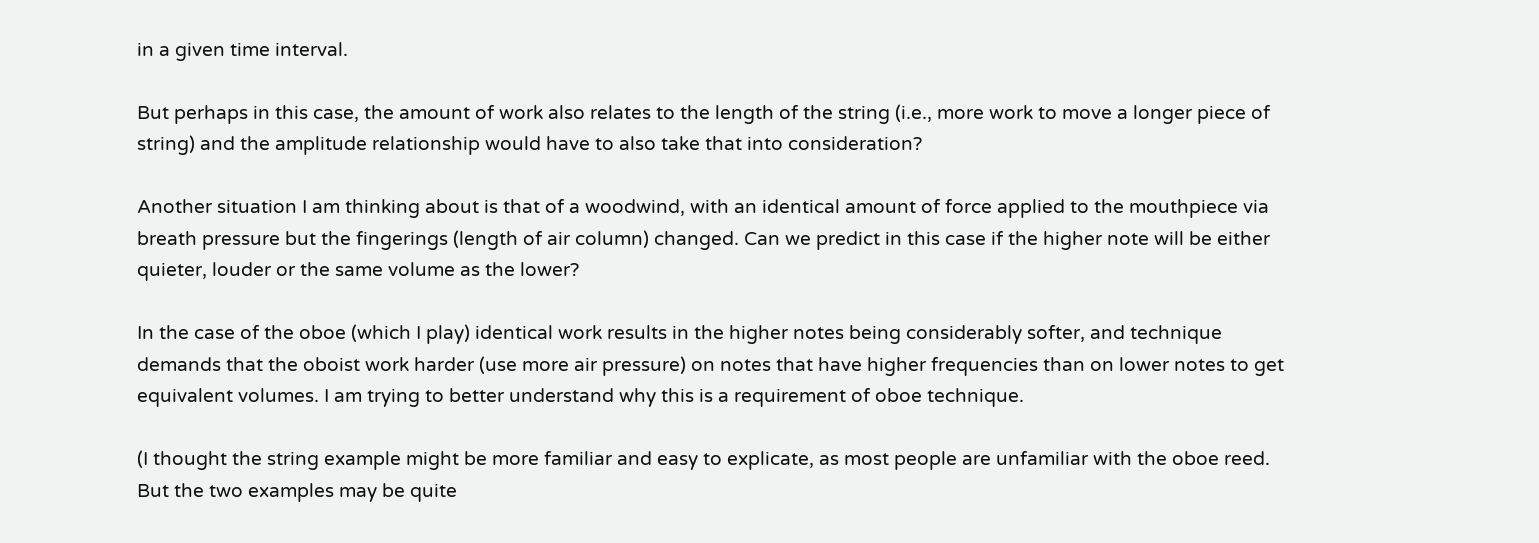in a given time interval.

But perhaps in this case, the amount of work also relates to the length of the string (i.e., more work to move a longer piece of string) and the amplitude relationship would have to also take that into consideration?

Another situation I am thinking about is that of a woodwind, with an identical amount of force applied to the mouthpiece via breath pressure but the fingerings (length of air column) changed. Can we predict in this case if the higher note will be either quieter, louder or the same volume as the lower?

In the case of the oboe (which I play) identical work results in the higher notes being considerably softer, and technique demands that the oboist work harder (use more air pressure) on notes that have higher frequencies than on lower notes to get equivalent volumes. I am trying to better understand why this is a requirement of oboe technique.

(I thought the string example might be more familiar and easy to explicate, as most people are unfamiliar with the oboe reed. But the two examples may be quite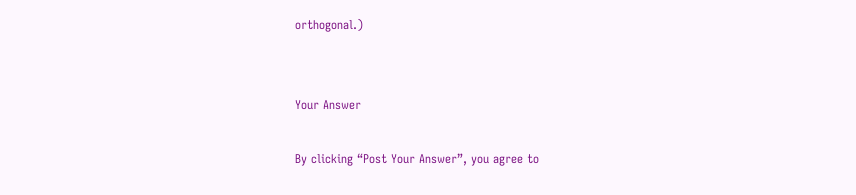orthogonal.)


Your Answer

By clicking “Post Your Answer”, you agree to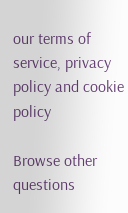our terms of service, privacy policy and cookie policy

Browse other questions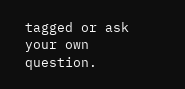tagged or ask your own question.